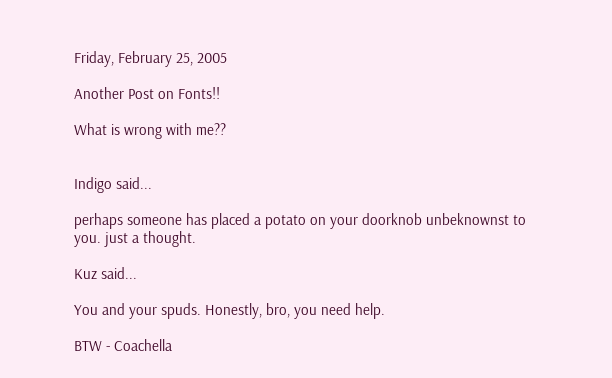Friday, February 25, 2005

Another Post on Fonts!!

What is wrong with me??


Indigo said...

perhaps someone has placed a potato on your doorknob unbeknownst to you. just a thought.

Kuz said...

You and your spuds. Honestly, bro, you need help.

BTW - Coachella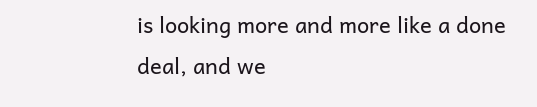is looking more and more like a done deal, and we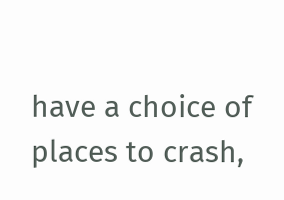have a choice of places to crash,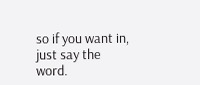so if you want in, just say the word.